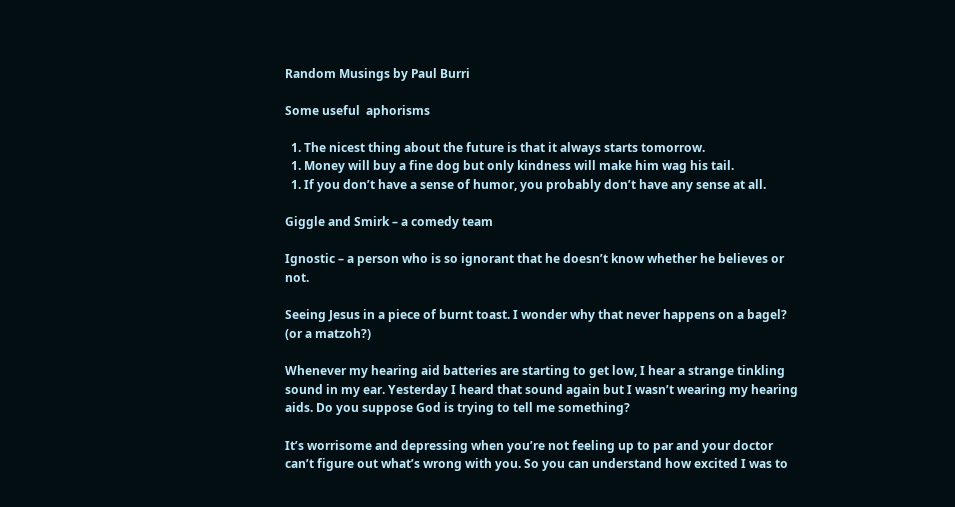Random Musings by Paul Burri

Some useful  aphorisms

  1. The nicest thing about the future is that it always starts tomorrow.
  1. Money will buy a fine dog but only kindness will make him wag his tail.
  1. If you don’t have a sense of humor, you probably don’t have any sense at all.

Giggle and Smirk – a comedy team

Ignostic – a person who is so ignorant that he doesn’t know whether he believes or not.

Seeing Jesus in a piece of burnt toast. I wonder why that never happens on a bagel? (or a matzoh?)

Whenever my hearing aid batteries are starting to get low, I hear a strange tinkling sound in my ear. Yesterday I heard that sound again but I wasn’t wearing my hearing aids. Do you suppose God is trying to tell me something?

It’s worrisome and depressing when you’re not feeling up to par and your doctor can’t figure out what’s wrong with you. So you can understand how excited I was to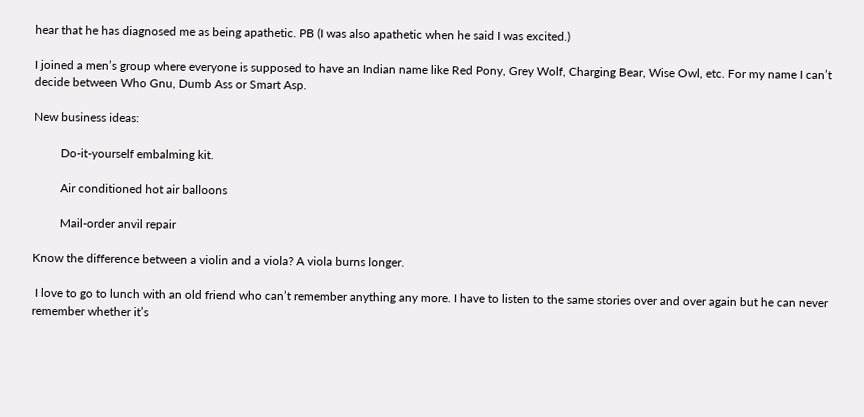hear that he has diagnosed me as being apathetic. PB (I was also apathetic when he said I was excited.)

I joined a men’s group where everyone is supposed to have an Indian name like Red Pony, Grey Wolf, Charging Bear, Wise Owl, etc. For my name I can’t decide between Who Gnu, Dumb Ass or Smart Asp.

New business ideas:

         Do-it-yourself embalming kit.

         Air conditioned hot air balloons

         Mail-order anvil repair

Know the difference between a violin and a viola? A viola burns longer.

 I love to go to lunch with an old friend who can’t remember anything any more. I have to listen to the same stories over and over again but he can never remember whether it’s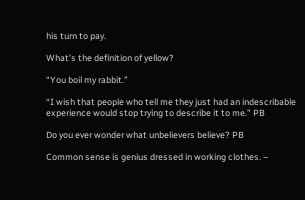his turn to pay.

What’s the definition of yellow?

“You boil my rabbit.”

“I wish that people who tell me they just had an indescribable experience would stop trying to describe it to me.” PB

Do you ever wonder what unbelievers believe? PB

Common sense is genius dressed in working clothes. –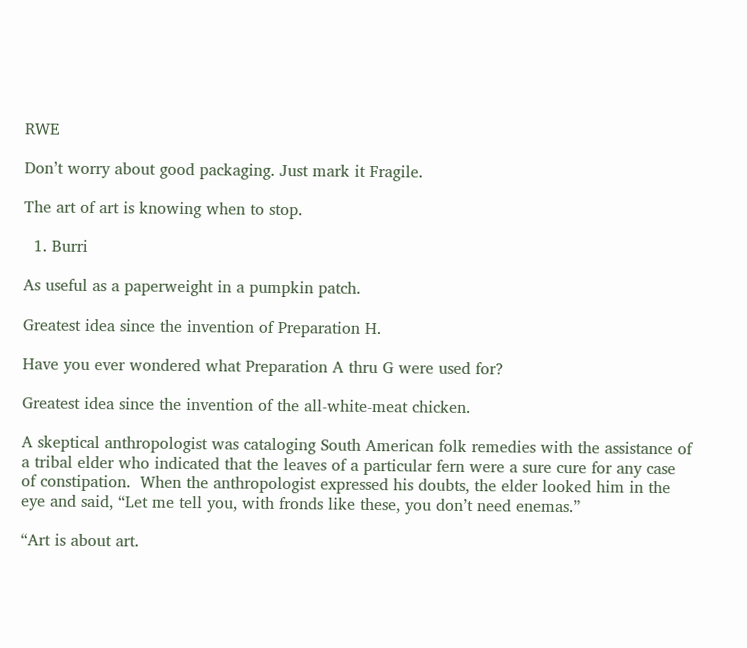RWE

Don’t worry about good packaging. Just mark it Fragile.

The art of art is knowing when to stop.

  1. Burri

As useful as a paperweight in a pumpkin patch.

Greatest idea since the invention of Preparation H.

Have you ever wondered what Preparation A thru G were used for?

Greatest idea since the invention of the all-white-meat chicken.

A skeptical anthropologist was cataloging South American folk remedies with the assistance of a tribal elder who indicated that the leaves of a particular fern were a sure cure for any case of constipation.  When the anthropologist expressed his doubts, the elder looked him in the eye and said, “Let me tell you, with fronds like these, you don’t need enemas.”

“Art is about art.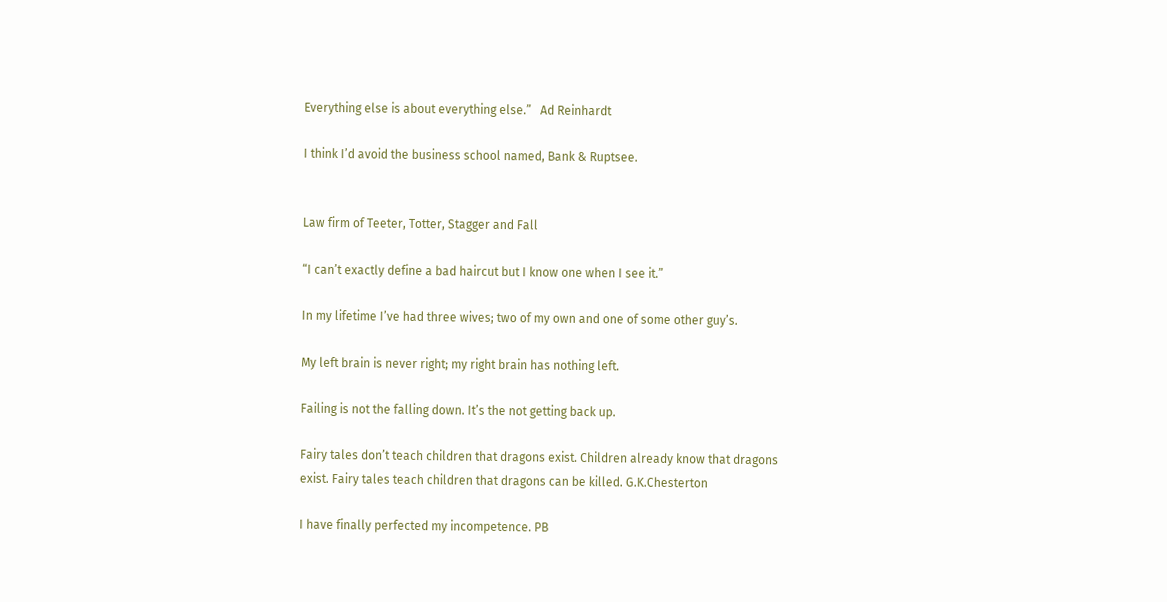Everything else is about everything else.”   Ad Reinhardt

I think I’d avoid the business school named, Bank & Ruptsee.


Law firm of Teeter, Totter, Stagger and Fall

“I can’t exactly define a bad haircut but I know one when I see it.”

In my lifetime I’ve had three wives; two of my own and one of some other guy’s.

My left brain is never right; my right brain has nothing left.

Failing is not the falling down. It’s the not getting back up.

Fairy tales don’t teach children that dragons exist. Children already know that dragons exist. Fairy tales teach children that dragons can be killed. G.K.Chesterton

I have finally perfected my incompetence. PB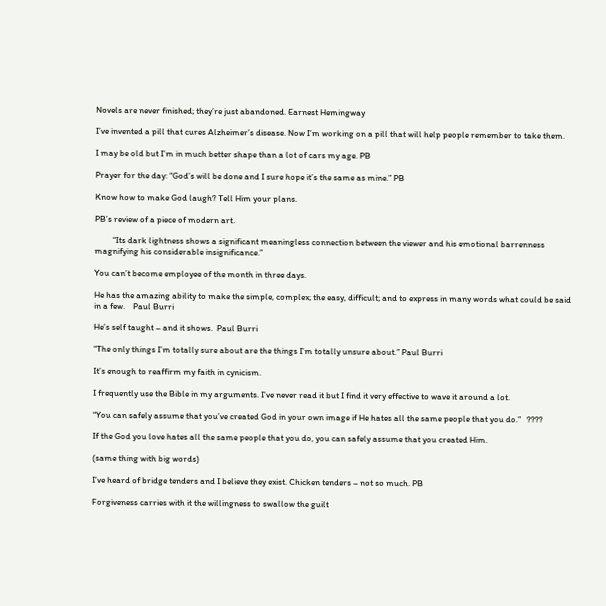Novels are never finished; they’re just abandoned. Earnest Hemingway

I’ve invented a pill that cures Alzheimer’s disease. Now I’m working on a pill that will help people remember to take them.

I may be old but I’m in much better shape than a lot of cars my age. PB

Prayer for the day: “God’s will be done and I sure hope it’s the same as mine.” PB

Know how to make God laugh? Tell Him your plans.

PB’s review of a piece of modern art.

         “Its dark lightness shows a significant meaningless connection between the viewer and his emotional barrenness magnifying his considerable insignificance.”

You can’t become employee of the month in three days.

He has the amazing ability to make the simple, complex; the easy, difficult; and to express in many words what could be said in a few.    Paul Burri

He’s self taught – and it shows.  Paul Burri

“The only things I’m totally sure about are the things I’m totally unsure about.” Paul Burri

It’s enough to reaffirm my faith in cynicism.

I frequently use the Bible in my arguments. I’ve never read it but I find it very effective to wave it around a lot.

“You can safely assume that you’ve created God in your own image if He hates all the same people that you do.”   ????

If the God you love hates all the same people that you do, you can safely assume that you created Him.

(same thing with big words)

I’ve heard of bridge tenders and I believe they exist. Chicken tenders – not so much. PB

Forgiveness carries with it the willingness to swallow the guilt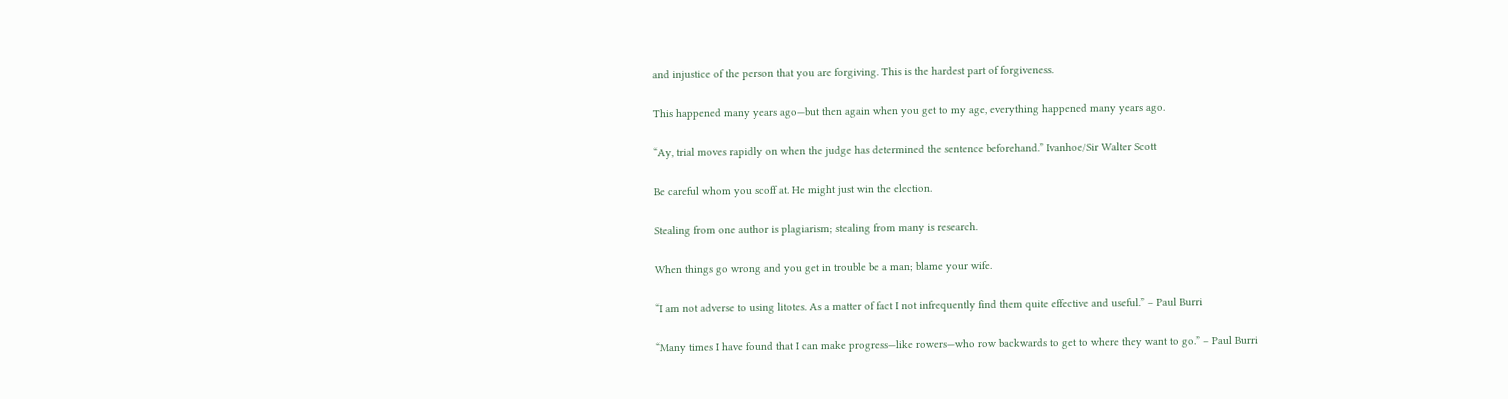and injustice of the person that you are forgiving. This is the hardest part of forgiveness.

This happened many years ago—but then again when you get to my age, everything happened many years ago.

“Ay, trial moves rapidly on when the judge has determined the sentence beforehand.” Ivanhoe/Sir Walter Scott

Be careful whom you scoff at. He might just win the election.

Stealing from one author is plagiarism; stealing from many is research.

When things go wrong and you get in trouble be a man; blame your wife.

“I am not adverse to using litotes. As a matter of fact I not infrequently find them quite effective and useful.” – Paul Burri

“Many times I have found that I can make progress—like rowers—who row backwards to get to where they want to go.” – Paul Burri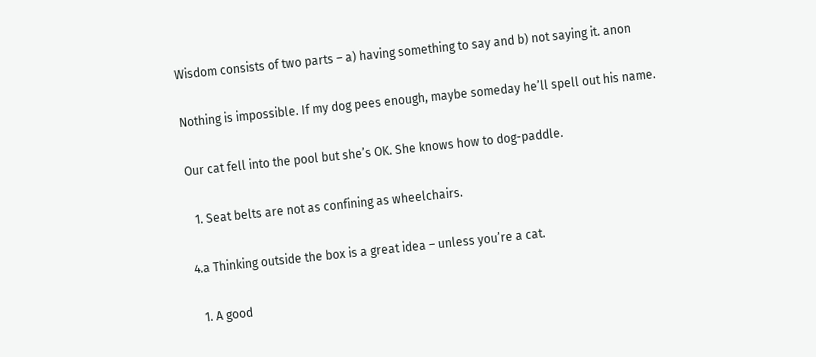Wisdom consists of two parts – a) having something to say and b) not saying it. anon

Nothing is impossible. If my dog pees enough, maybe someday he’ll spell out his name.

Our cat fell into the pool but she’s OK. She knows how to dog-paddle.

  1. Seat belts are not as confining as wheelchairs.

4.a Thinking outside the box is a great idea – unless you’re a cat.

  1. A good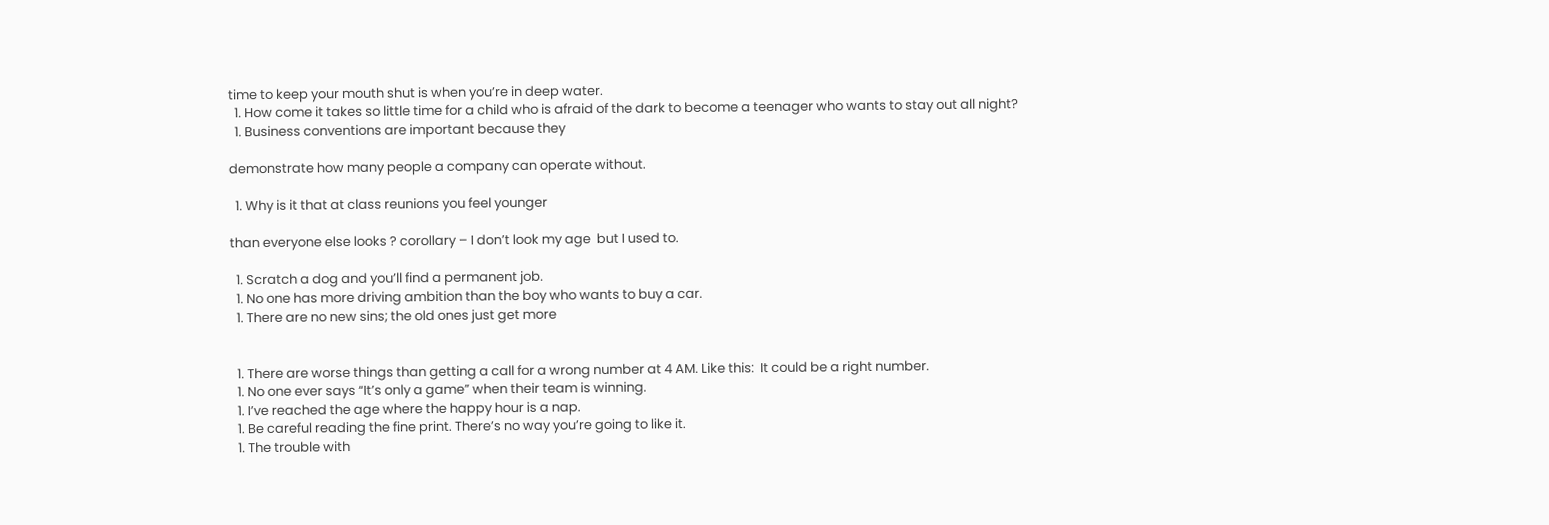time to keep your mouth shut is when you’re in deep water.
  1. How come it takes so little time for a child who is afraid of the dark to become a teenager who wants to stay out all night?
  1. Business conventions are important because they

demonstrate how many people a company can operate without.

  1. Why is it that at class reunions you feel younger

than everyone else looks ? corollary – I don’t look my age  but I used to.

  1. Scratch a dog and you’ll find a permanent job.
  1. No one has more driving ambition than the boy who wants to buy a car.
  1. There are no new sins; the old ones just get more


  1. There are worse things than getting a call for a wrong number at 4 AM. Like this:  It could be a right number.
  1. No one ever says “It’s only a game” when their team is winning.
  1. I’ve reached the age where the happy hour is a nap.
  1. Be careful reading the fine print. There’s no way you’re going to like it.
  1. The trouble with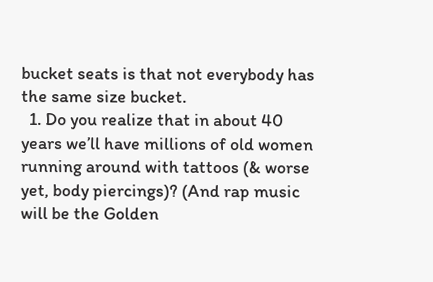bucket seats is that not everybody has the same size bucket.
  1. Do you realize that in about 40 years we’ll have millions of old women running around with tattoos (& worse yet, body piercings)? (And rap music will be the Golden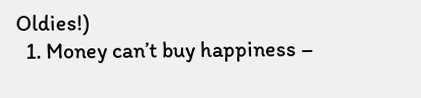Oldies!)
  1. Money can’t buy happiness –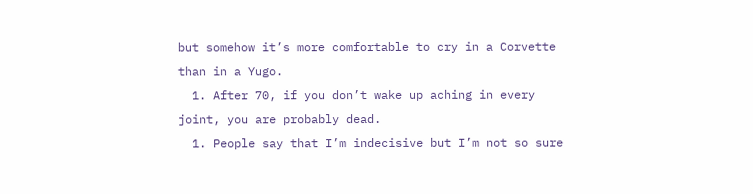but somehow it’s more comfortable to cry in a Corvette than in a Yugo.
  1. After 70, if you don’t wake up aching in every joint, you are probably dead.
  1. People say that I’m indecisive but I’m not so sure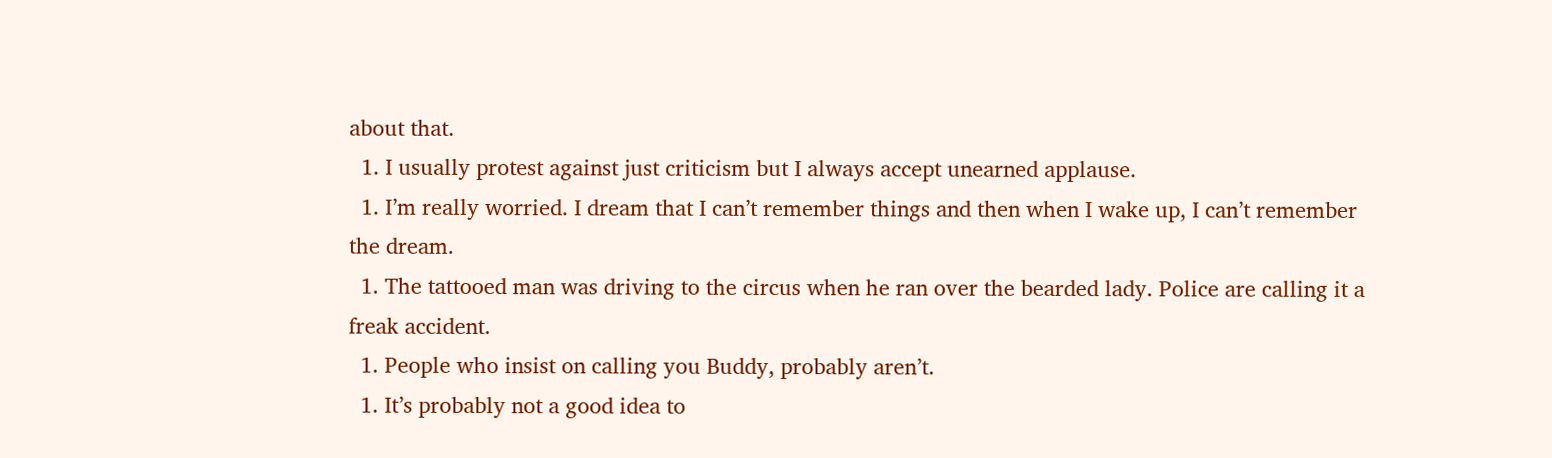about that.
  1. I usually protest against just criticism but I always accept unearned applause.
  1. I’m really worried. I dream that I can’t remember things and then when I wake up, I can’t remember the dream.
  1. The tattooed man was driving to the circus when he ran over the bearded lady. Police are calling it a freak accident.
  1. People who insist on calling you Buddy, probably aren’t.
  1. It’s probably not a good idea to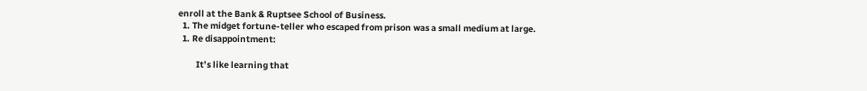enroll at the Bank & Ruptsee School of Business.
  1. The midget fortune-teller who escaped from prison was a small medium at large.
  1. Re disappointment:

         It’s like learning that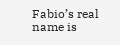Fabio’s real name is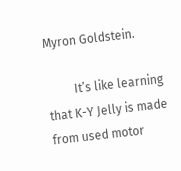Myron Goldstein.

         It’s like learning that K-Y Jelly is made from used motor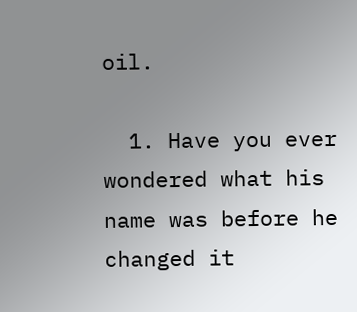oil.

  1. Have you ever wondered what his name was before he changed it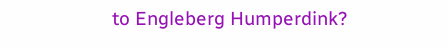to Engleberg Humperdink?